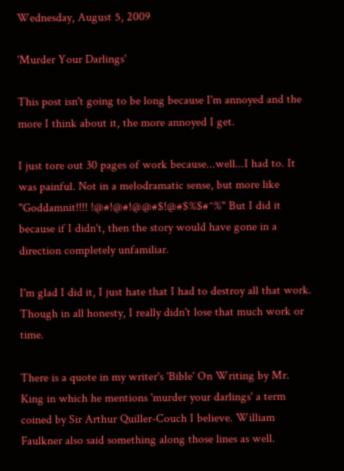Wednesday, August 5, 2009

'Murder Your Darlings'

This post isn't going to be long because I'm annoyed and the more I think about it, the more annoyed I get.

I just tore out 30 pages of work because...well...I had to. It was painful. Not in a melodramatic sense, but more like "Goddamnit!!!! !@#!@#!@@#$!@#$%$#^%" But I did it because if I didn't, then the story would have gone in a direction completely unfamiliar.

I'm glad I did it, I just hate that I had to destroy all that work. Though in all honesty, I really didn't lose that much work or time.

There is a quote in my writer's 'Bible' On Writing by Mr. King in which he mentions 'murder your darlings' a term coined by Sir Arthur Quiller-Couch I believe. William Faulkner also said something along those lines as well.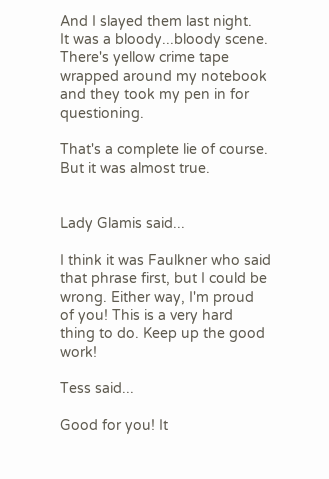And I slayed them last night.
It was a bloody...bloody scene. There's yellow crime tape wrapped around my notebook and they took my pen in for questioning.

That's a complete lie of course. But it was almost true.


Lady Glamis said...

I think it was Faulkner who said that phrase first, but I could be wrong. Either way, I'm proud of you! This is a very hard thing to do. Keep up the good work!

Tess said...

Good for you! It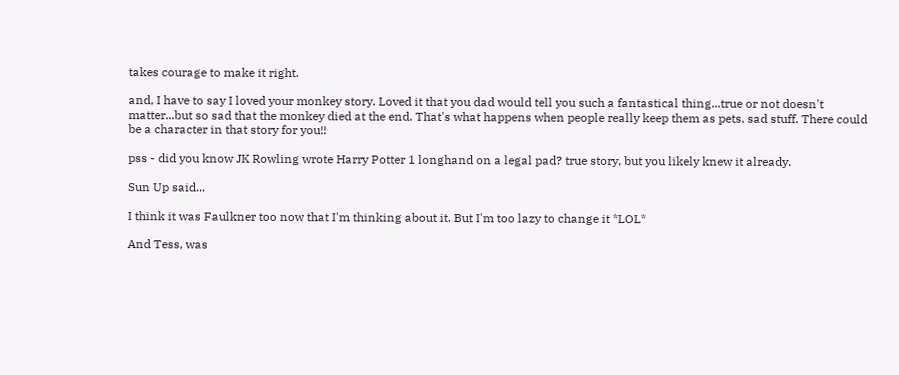takes courage to make it right.

and, I have to say I loved your monkey story. Loved it that you dad would tell you such a fantastical thing...true or not doesn't matter...but so sad that the monkey died at the end. That's what happens when people really keep them as pets. sad stuff. There could be a character in that story for you!!

pss - did you know JK Rowling wrote Harry Potter 1 longhand on a legal pad? true story, but you likely knew it already.

Sun Up said...

I think it was Faulkner too now that I'm thinking about it. But I'm too lazy to change it *LOL*

And Tess, was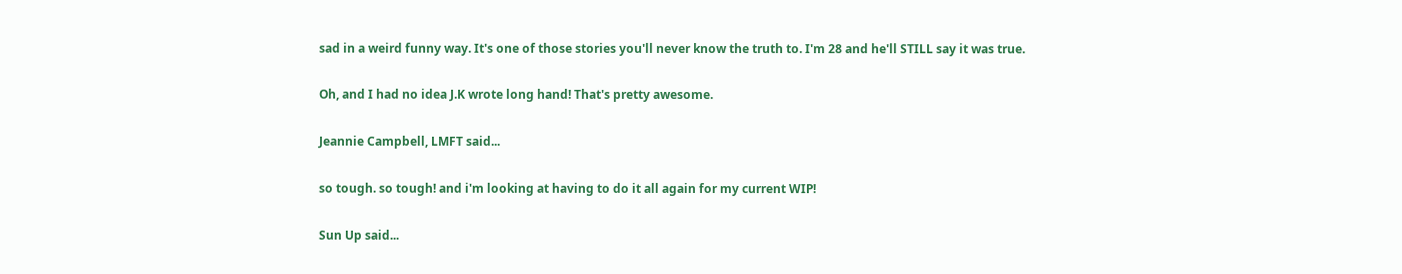sad in a weird funny way. It's one of those stories you'll never know the truth to. I'm 28 and he'll STILL say it was true.

Oh, and I had no idea J.K wrote long hand! That's pretty awesome.

Jeannie Campbell, LMFT said...

so tough. so tough! and i'm looking at having to do it all again for my current WIP!

Sun Up said...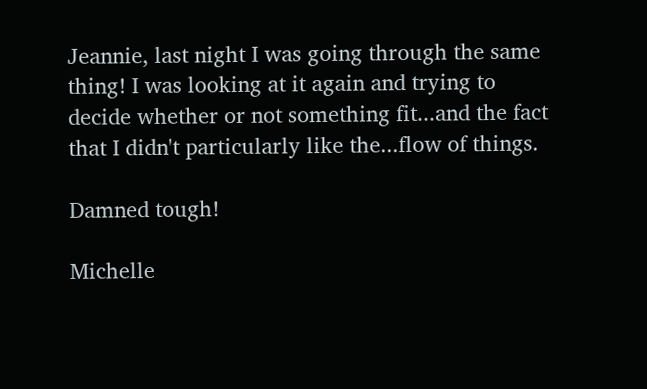Jeannie, last night I was going through the same thing! I was looking at it again and trying to decide whether or not something fit...and the fact that I didn't particularly like the...flow of things.

Damned tough!

Michelle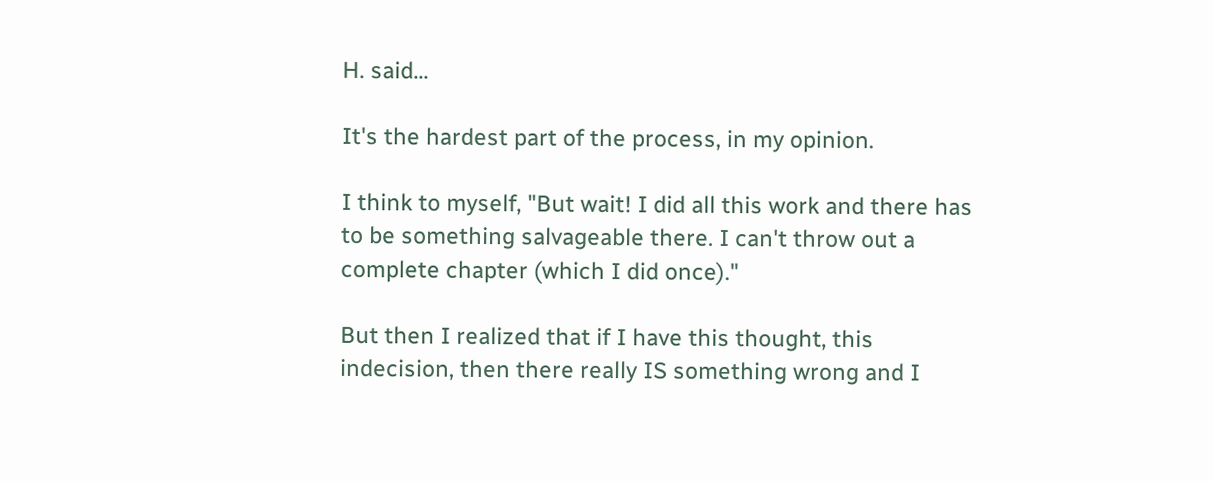H. said...

It's the hardest part of the process, in my opinion.

I think to myself, "But wait! I did all this work and there has to be something salvageable there. I can't throw out a complete chapter (which I did once)."

But then I realized that if I have this thought, this indecision, then there really IS something wrong and I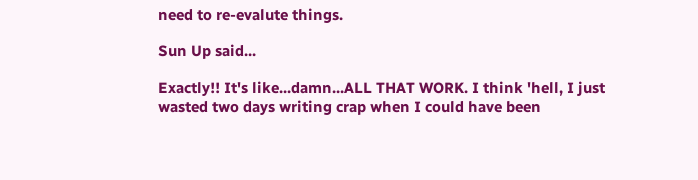need to re-evalute things.

Sun Up said...

Exactly!! It's like...damn...ALL THAT WORK. I think 'hell, I just wasted two days writing crap when I could have been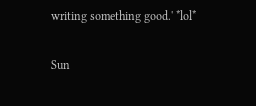writing something good.' *lol*

Sun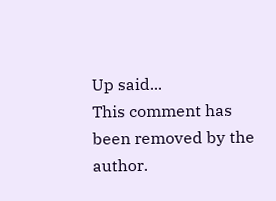Up said...
This comment has been removed by the author.